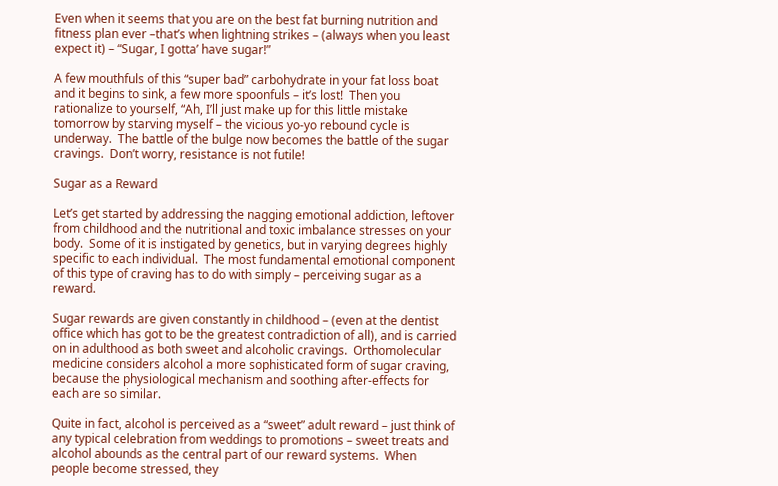Even when it seems that you are on the best fat burning nutrition and fitness plan ever –that’s when lightning strikes – (always when you least expect it) – “Sugar, I gotta’ have sugar!”

A few mouthfuls of this “super bad” carbohydrate in your fat loss boat and it begins to sink, a few more spoonfuls – it’s lost!  Then you rationalize to yourself, “Ah, I’ll just make up for this little mistake tomorrow by starving myself – the vicious yo-yo rebound cycle is underway.  The battle of the bulge now becomes the battle of the sugar cravings.  Don’t worry, resistance is not futile!

Sugar as a Reward

Let’s get started by addressing the nagging emotional addiction, leftover from childhood and the nutritional and toxic imbalance stresses on your body.  Some of it is instigated by genetics, but in varying degrees highly specific to each individual.  The most fundamental emotional component of this type of craving has to do with simply – perceiving sugar as a reward.

Sugar rewards are given constantly in childhood – (even at the dentist office which has got to be the greatest contradiction of all), and is carried on in adulthood as both sweet and alcoholic cravings.  Orthomolecular medicine considers alcohol a more sophisticated form of sugar craving, because the physiological mechanism and soothing after-effects for each are so similar.

Quite in fact, alcohol is perceived as a “sweet” adult reward – just think of any typical celebration from weddings to promotions – sweet treats and alcohol abounds as the central part of our reward systems.  When people become stressed, they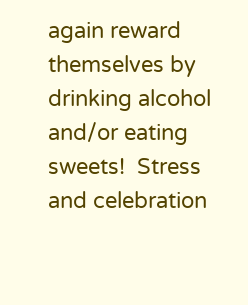again reward themselves by drinking alcohol and/or eating sweets!  Stress and celebration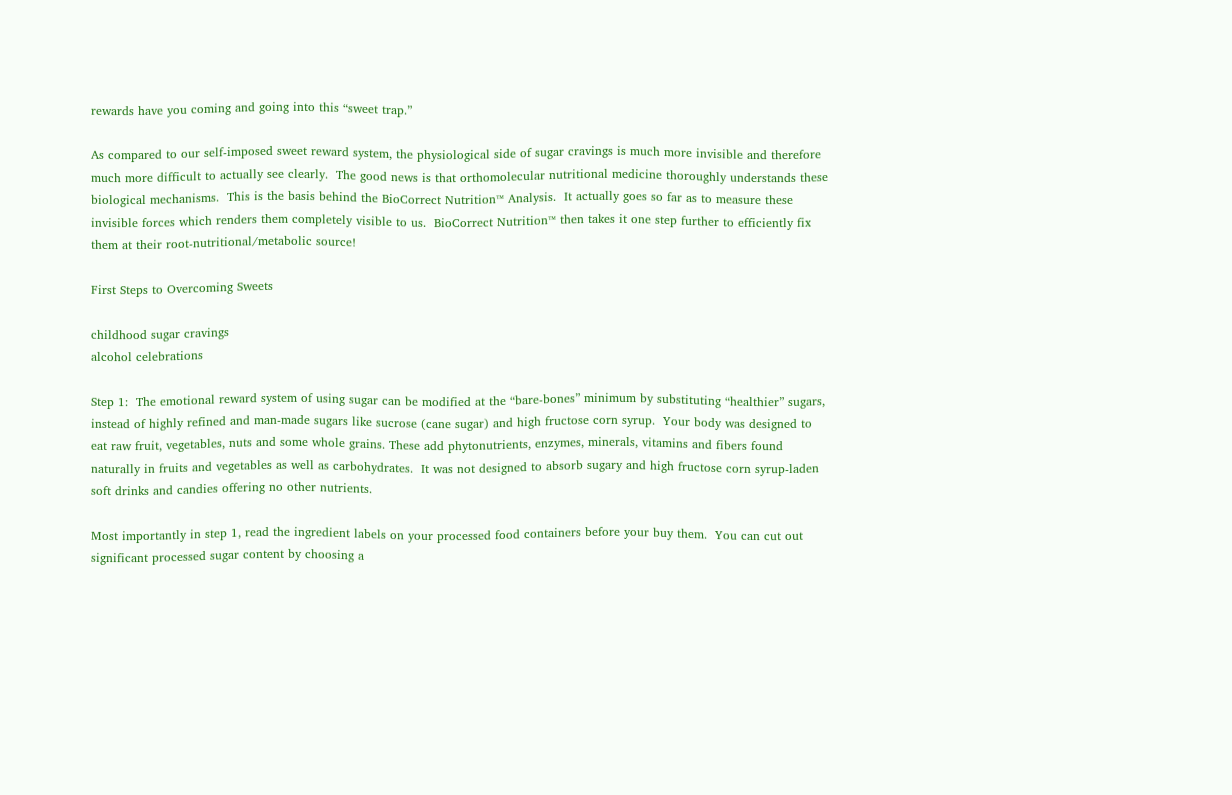rewards have you coming and going into this “sweet trap.”

As compared to our self-imposed sweet reward system, the physiological side of sugar cravings is much more invisible and therefore much more difficult to actually see clearly.  The good news is that orthomolecular nutritional medicine thoroughly understands these biological mechanisms.  This is the basis behind the BioCorrect Nutrition™ Analysis.  It actually goes so far as to measure these invisible forces which renders them completely visible to us.  BioCorrect Nutrition™ then takes it one step further to efficiently fix them at their root-nutritional/metabolic source!

First Steps to Overcoming Sweets

childhood sugar cravings
alcohol celebrations

Step 1:  The emotional reward system of using sugar can be modified at the “bare-bones” minimum by substituting “healthier” sugars, instead of highly refined and man-made sugars like sucrose (cane sugar) and high fructose corn syrup.  Your body was designed to eat raw fruit, vegetables, nuts and some whole grains. These add phytonutrients, enzymes, minerals, vitamins and fibers found naturally in fruits and vegetables as well as carbohydrates.  It was not designed to absorb sugary and high fructose corn syrup-laden soft drinks and candies offering no other nutrients.

Most importantly in step 1, read the ingredient labels on your processed food containers before your buy them.  You can cut out significant processed sugar content by choosing a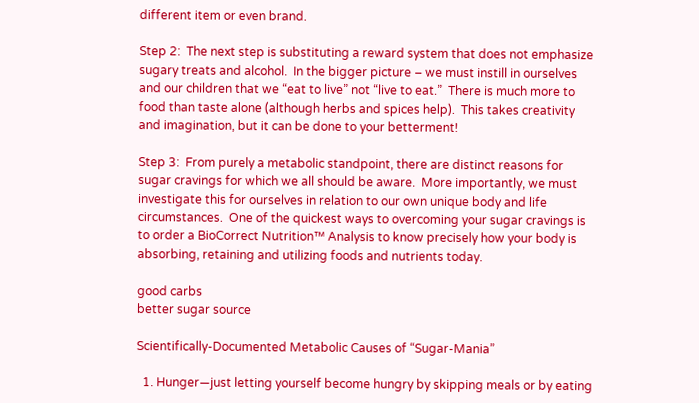different item or even brand.

Step 2:  The next step is substituting a reward system that does not emphasize sugary treats and alcohol.  In the bigger picture – we must instill in ourselves and our children that we “eat to live” not “live to eat.”  There is much more to food than taste alone (although herbs and spices help).  This takes creativity and imagination, but it can be done to your betterment!

Step 3:  From purely a metabolic standpoint, there are distinct reasons for sugar cravings for which we all should be aware.  More importantly, we must investigate this for ourselves in relation to our own unique body and life circumstances.  One of the quickest ways to overcoming your sugar cravings is to order a BioCorrect Nutrition™ Analysis to know precisely how your body is absorbing, retaining and utilizing foods and nutrients today.

good carbs
better sugar source

Scientifically-Documented Metabolic Causes of “Sugar-Mania”

  1. Hunger—just letting yourself become hungry by skipping meals or by eating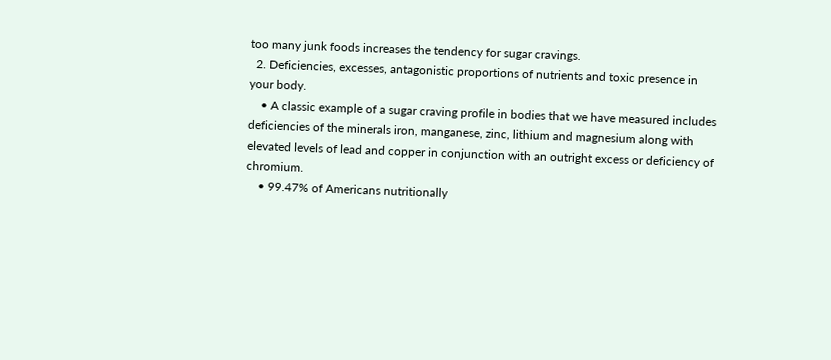too many junk foods increases the tendency for sugar cravings.
  2. Deficiencies, excesses, antagonistic proportions of nutrients and toxic presence in your body.
    • A classic example of a sugar craving profile in bodies that we have measured includes deficiencies of the minerals iron, manganese, zinc, lithium and magnesium along with elevated levels of lead and copper in conjunction with an outright excess or deficiency of chromium.
    • 99.47% of Americans nutritionally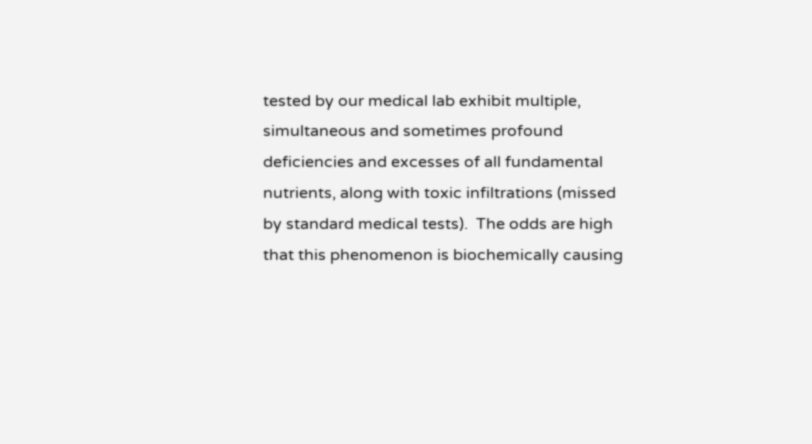tested by our medical lab exhibit multiple, simultaneous and sometimes profound deficiencies and excesses of all fundamental nutrients, along with toxic infiltrations (missed by standard medical tests).  The odds are high that this phenomenon is biochemically causing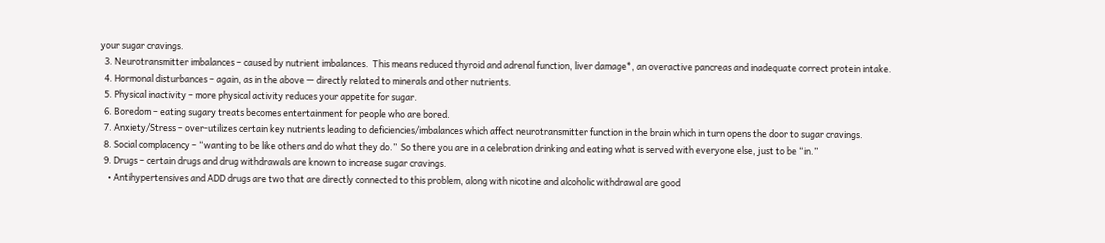your sugar cravings.
  3. Neurotransmitter imbalances – caused by nutrient imbalances.  This means reduced thyroid and adrenal function, liver damage*, an overactive pancreas and inadequate correct protein intake.
  4. Hormonal disturbances – again, as in the above — directly related to minerals and other nutrients.
  5. Physical inactivity – more physical activity reduces your appetite for sugar.
  6. Boredom – eating sugary treats becomes entertainment for people who are bored.
  7. Anxiety/Stress – over-utilizes certain key nutrients leading to deficiencies/imbalances which affect neurotransmitter function in the brain which in turn opens the door to sugar cravings.
  8. Social complacency – “wanting to be like others and do what they do.”  So there you are in a celebration drinking and eating what is served with everyone else, just to be “in.”
  9. Drugs – certain drugs and drug withdrawals are known to increase sugar cravings.
    • Antihypertensives and ADD drugs are two that are directly connected to this problem, along with nicotine and alcoholic withdrawal are good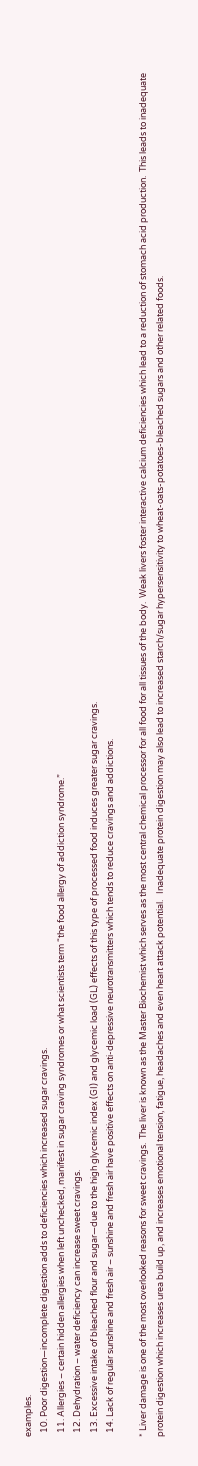examples.
  10. Poor digestion—incomplete digestion adds to deficiencies which increased sugar cravings.
  11. Allergies – certain hidden allergies when left unchecked, manifest in sugar craving syndromes or what scientists term “the food allergy of addiction syndrome.”
  12. Dehydration – water deficiency can increase sweet cravings.
  13. Excessive intake of bleached flour and sugar—due to the high glycemic index (GI) and glycemic load (GL) effects of this type of processed food induces greater sugar cravings.
  14. Lack of regular sunshine and fresh air – sunshine and fresh air have positive effects on anti-depressive neurotransmitters which tends to reduce cravings and addictions.

* Liver damage is one of the most overlooked reasons for sweet cravings.  The liver is known as the Master Biochemist which serves as the most central chemical processor for all food for all tissues of the body.  Weak livers foster interactive calcium deficiencies which lead to a reduction of stomach acid production.  This leads to inadequate protein digestion which increases urea build up, and increases emotional tension, fatigue, headaches and even heart attack potential.   Inadequate protein digestion may also lead to increased starch/sugar hypersensitivity to wheat-oats-potatoes-bleached sugars and other related foods.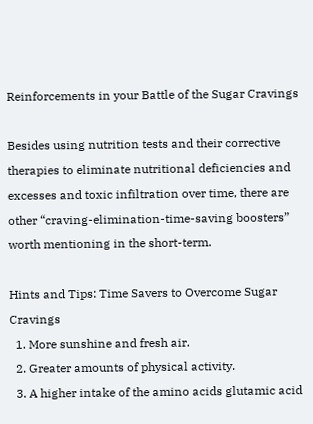Reinforcements in your Battle of the Sugar Cravings

Besides using nutrition tests and their corrective therapies to eliminate nutritional deficiencies and excesses and toxic infiltration over time, there are other “craving-elimination-time-saving boosters” worth mentioning in the short-term.

Hints and Tips: Time Savers to Overcome Sugar Cravings
  1. More sunshine and fresh air.
  2. Greater amounts of physical activity.
  3. A higher intake of the amino acids glutamic acid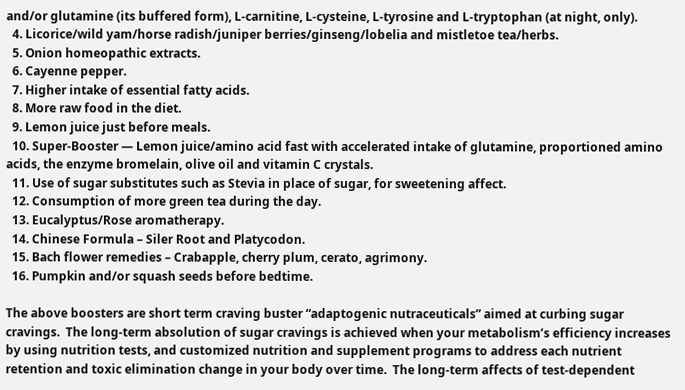and/or glutamine (its buffered form), L-carnitine, L-cysteine, L-tyrosine and L-tryptophan (at night, only).
  4. Licorice/wild yam/horse radish/juniper berries/ginseng/lobelia and mistletoe tea/herbs.
  5. Onion homeopathic extracts.
  6. Cayenne pepper.
  7. Higher intake of essential fatty acids.
  8. More raw food in the diet.
  9. Lemon juice just before meals.
  10. Super-Booster — Lemon juice/amino acid fast with accelerated intake of glutamine, proportioned amino acids, the enzyme bromelain, olive oil and vitamin C crystals.
  11. Use of sugar substitutes such as Stevia in place of sugar, for sweetening affect.
  12. Consumption of more green tea during the day.
  13. Eucalyptus/Rose aromatherapy.
  14. Chinese Formula – Siler Root and Platycodon.
  15. Bach flower remedies – Crabapple, cherry plum, cerato, agrimony.
  16. Pumpkin and/or squash seeds before bedtime.

The above boosters are short term craving buster “adaptogenic nutraceuticals” aimed at curbing sugar cravings.  The long-term absolution of sugar cravings is achieved when your metabolism’s efficiency increases by using nutrition tests, and customized nutrition and supplement programs to address each nutrient retention and toxic elimination change in your body over time.  The long-term affects of test-dependent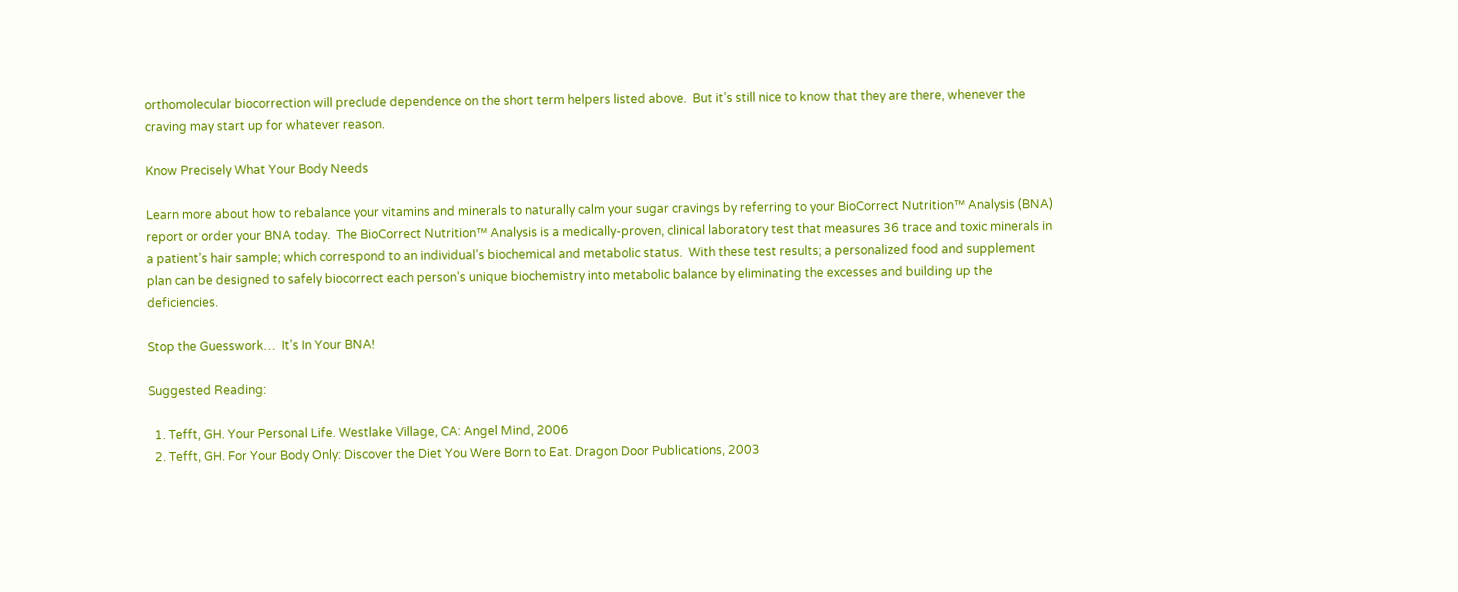orthomolecular biocorrection will preclude dependence on the short term helpers listed above.  But it’s still nice to know that they are there, whenever the craving may start up for whatever reason.

Know Precisely What Your Body Needs

Learn more about how to rebalance your vitamins and minerals to naturally calm your sugar cravings by referring to your BioCorrect Nutrition™ Analysis (BNA) report or order your BNA today.  The BioCorrect Nutrition™ Analysis is a medically-proven, clinical laboratory test that measures 36 trace and toxic minerals in a patient’s hair sample; which correspond to an individual’s biochemical and metabolic status.  With these test results; a personalized food and supplement plan can be designed to safely biocorrect each person’s unique biochemistry into metabolic balance by eliminating the excesses and building up the deficiencies.

Stop the Guesswork…  It’s In Your BNA!

Suggested Reading:

  1. Tefft, GH. Your Personal Life. Westlake Village, CA: Angel Mind, 2006
  2. Tefft, GH. For Your Body Only: Discover the Diet You Were Born to Eat. Dragon Door Publications, 2003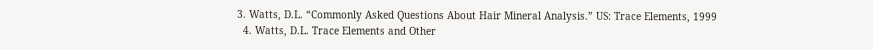3. Watts, D.L. “Commonly Asked Questions About Hair Mineral Analysis.” US: Trace Elements, 1999
  4. Watts, D.L. Trace Elements and Other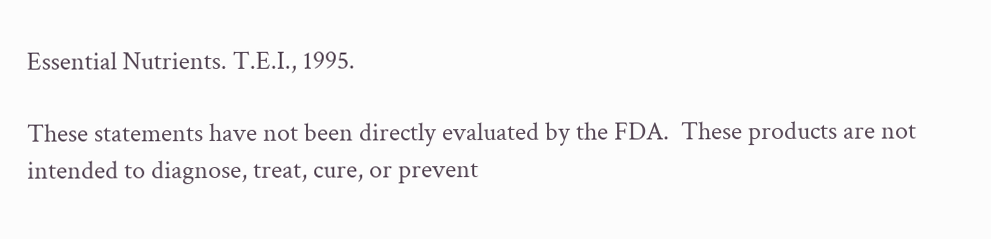Essential Nutrients. T.E.I., 1995.

These statements have not been directly evaluated by the FDA.  These products are not intended to diagnose, treat, cure, or prevent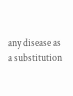any disease as a substitution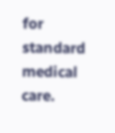for standard medical care.